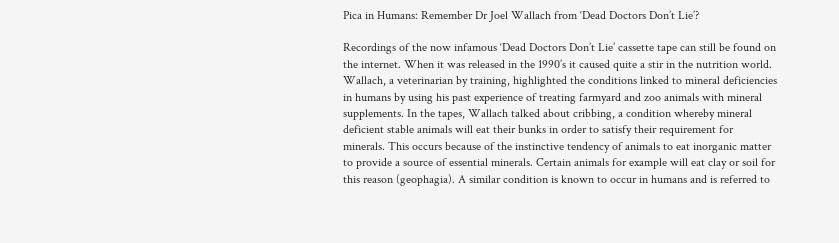Pica in Humans: Remember Dr Joel Wallach from ‘Dead Doctors Don’t Lie’?

Recordings of the now infamous ‘Dead Doctors Don’t Lie’ cassette tape can still be found on the internet. When it was released in the 1990’s it caused quite a stir in the nutrition world. Wallach, a veterinarian by training, highlighted the conditions linked to mineral deficiencies in humans by using his past experience of treating farmyard and zoo animals with mineral supplements. In the tapes, Wallach talked about cribbing, a condition whereby mineral deficient stable animals will eat their bunks in order to satisfy their requirement for minerals. This occurs because of the instinctive tendency of animals to eat inorganic matter to provide a source of essential minerals. Certain animals for example will eat clay or soil for this reason (geophagia). A similar condition is known to occur in humans and is referred to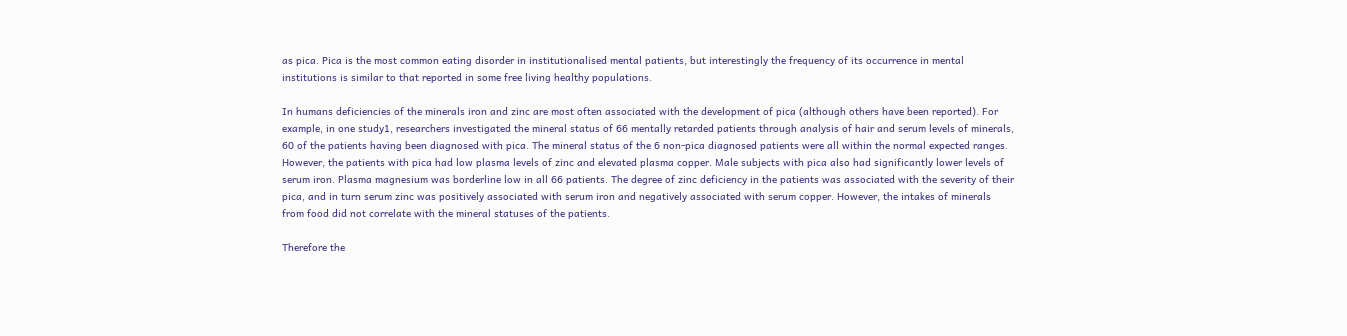as pica. Pica is the most common eating disorder in institutionalised mental patients, but interestingly the frequency of its occurrence in mental institutions is similar to that reported in some free living healthy populations.

In humans deficiencies of the minerals iron and zinc are most often associated with the development of pica (although others have been reported). For example, in one study1, researchers investigated the mineral status of 66 mentally retarded patients through analysis of hair and serum levels of minerals, 60 of the patients having been diagnosed with pica. The mineral status of the 6 non-pica diagnosed patients were all within the normal expected ranges. However, the patients with pica had low plasma levels of zinc and elevated plasma copper. Male subjects with pica also had significantly lower levels of serum iron. Plasma magnesium was borderline low in all 66 patients. The degree of zinc deficiency in the patients was associated with the severity of their pica, and in turn serum zinc was positively associated with serum iron and negatively associated with serum copper. However, the intakes of minerals from food did not correlate with the mineral statuses of the patients.

Therefore the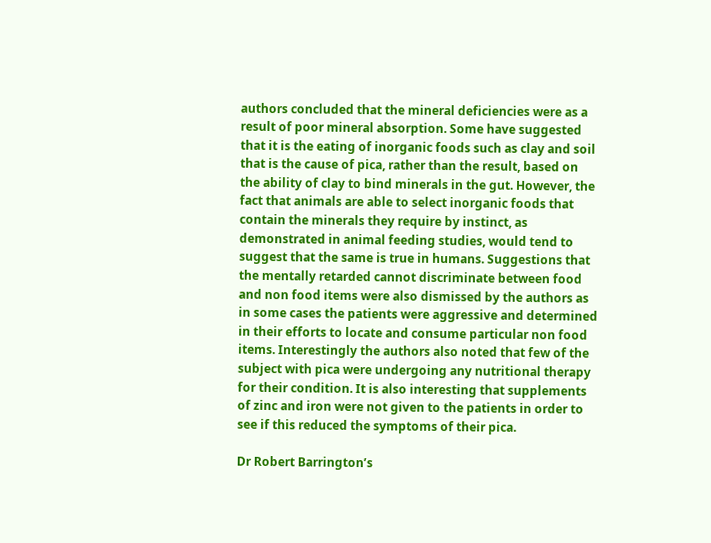authors concluded that the mineral deficiencies were as a result of poor mineral absorption. Some have suggested that it is the eating of inorganic foods such as clay and soil that is the cause of pica, rather than the result, based on the ability of clay to bind minerals in the gut. However, the fact that animals are able to select inorganic foods that contain the minerals they require by instinct, as demonstrated in animal feeding studies, would tend to suggest that the same is true in humans. Suggestions that the mentally retarded cannot discriminate between food and non food items were also dismissed by the authors as in some cases the patients were aggressive and determined in their efforts to locate and consume particular non food items. Interestingly the authors also noted that few of the subject with pica were undergoing any nutritional therapy for their condition. It is also interesting that supplements of zinc and iron were not given to the patients in order to see if this reduced the symptoms of their pica.

Dr Robert Barrington’s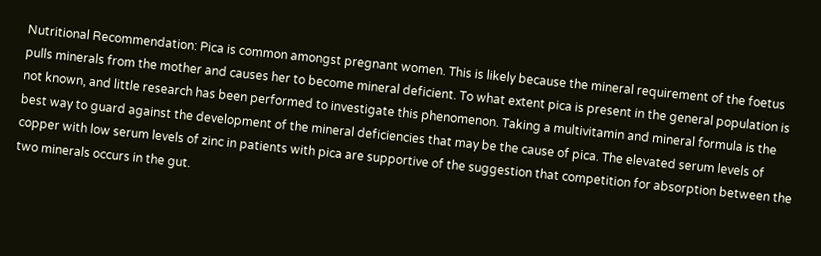Nutritional Recommendation: Pica is common amongst pregnant women. This is likely because the mineral requirement of the foetus pulls minerals from the mother and causes her to become mineral deficient. To what extent pica is present in the general population is not known, and little research has been performed to investigate this phenomenon. Taking a multivitamin and mineral formula is the best way to guard against the development of the mineral deficiencies that may be the cause of pica. The elevated serum levels of copper with low serum levels of zinc in patients with pica are supportive of the suggestion that competition for absorption between the two minerals occurs in the gut.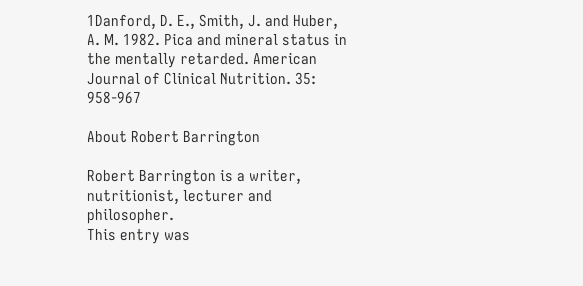1Danford, D. E., Smith, J. and Huber, A. M. 1982. Pica and mineral status in the mentally retarded. American Journal of Clinical Nutrition. 35: 958-967

About Robert Barrington

Robert Barrington is a writer, nutritionist, lecturer and philosopher.
This entry was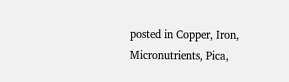posted in Copper, Iron, Micronutrients, Pica,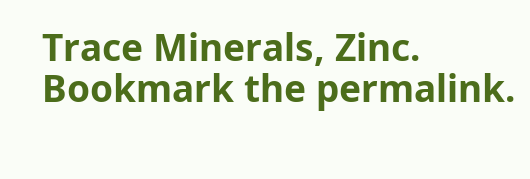Trace Minerals, Zinc. Bookmark the permalink.